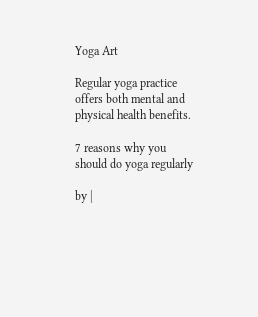Yoga Art

Regular yoga practice offers both mental and physical health benefits.

7 reasons why you should do yoga regularly

by |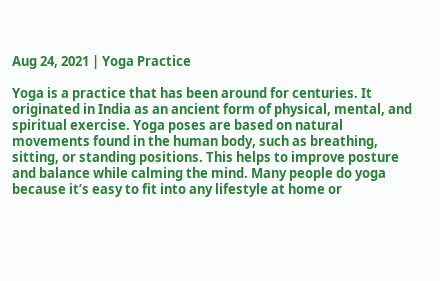Aug 24, 2021 | Yoga Practice

Yoga is a practice that has been around for centuries. It originated in India as an ancient form of physical, mental, and spiritual exercise. Yoga poses are based on natural movements found in the human body, such as breathing, sitting, or standing positions. This helps to improve posture and balance while calming the mind. Many people do yoga because it’s easy to fit into any lifestyle at home or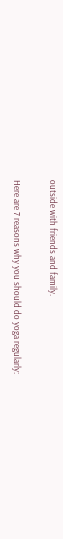outside with friends and family.

Here are 7 reasons why you should do yoga regularly: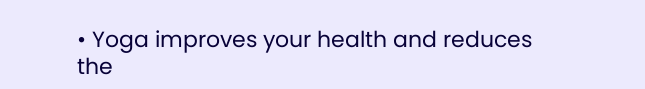• Yoga improves your health and reduces the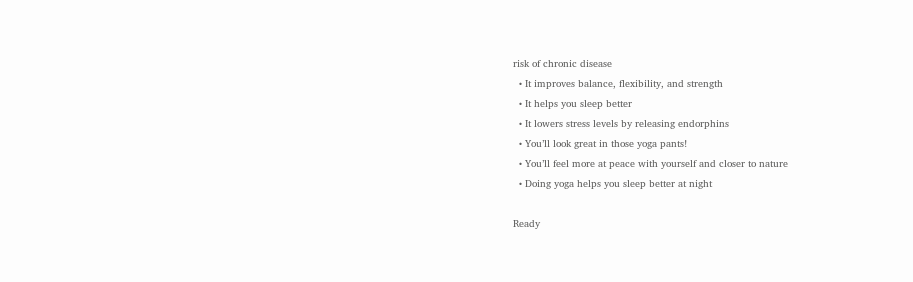risk of chronic disease
  • It improves balance, flexibility, and strength
  • It helps you sleep better
  • It lowers stress levels by releasing endorphins
  • You’ll look great in those yoga pants!
  • You’ll feel more at peace with yourself and closer to nature
  • Doing yoga helps you sleep better at night

Ready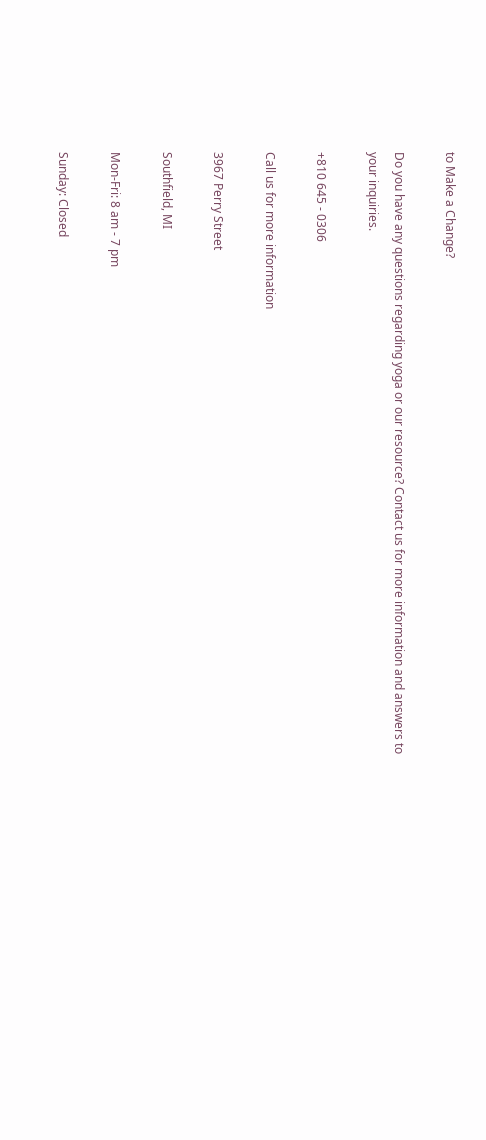to Make a Change?

Do you have any questions regarding yoga or our resource? Contact us for more information and answers to your inquiries.

+810 645 - 0306

Call us for more information

3967 Perry Street

Southfield, MI

Mon-Fri: 8 am - 7 pm

Sunday: Closed